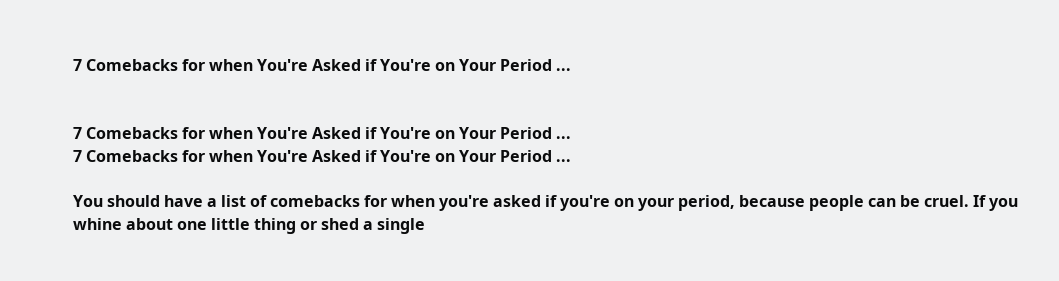7 Comebacks for when You're Asked if You're on Your Period ...


7 Comebacks for when You're Asked if You're on Your Period ...
7 Comebacks for when You're Asked if You're on Your Period ...

You should have a list of comebacks for when you're asked if you're on your period, because people can be cruel. If you whine about one little thing or shed a single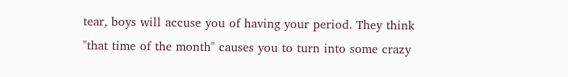tear, boys will accuse you of having your period. They think "that time of the month" causes you to turn into some crazy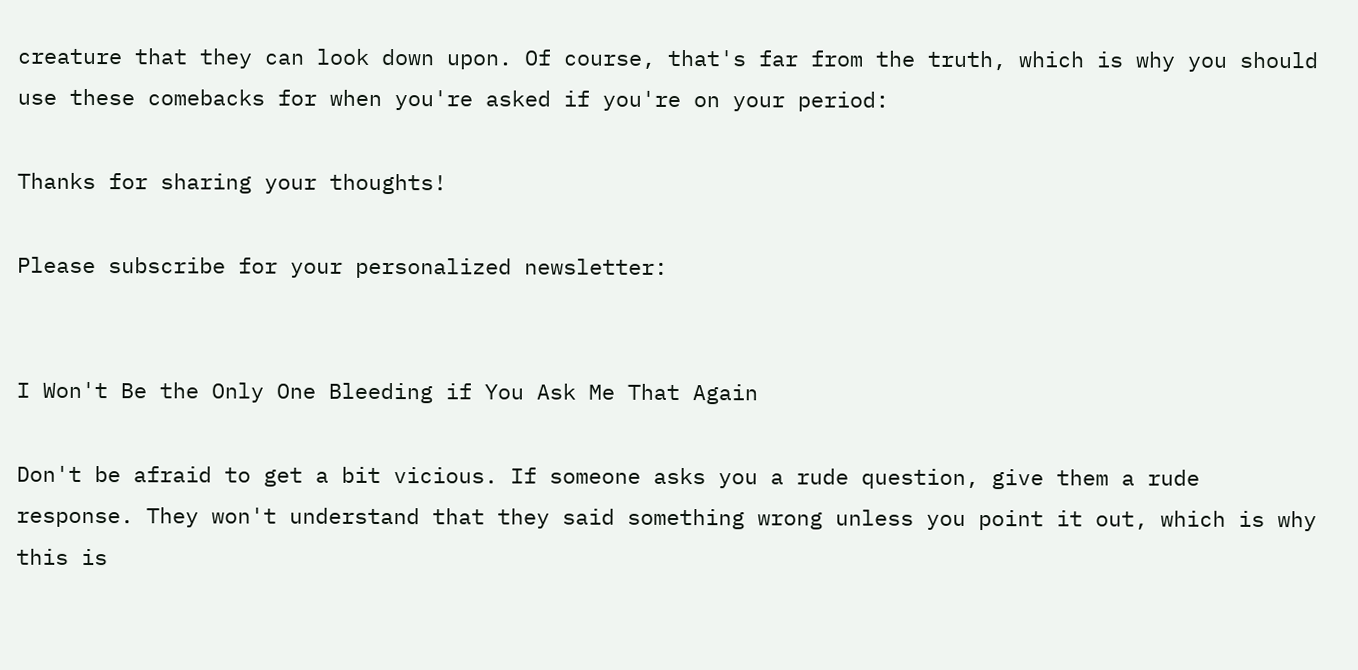creature that they can look down upon. Of course, that's far from the truth, which is why you should use these comebacks for when you're asked if you're on your period:

Thanks for sharing your thoughts!

Please subscribe for your personalized newsletter:


I Won't Be the Only One Bleeding if You Ask Me That Again

Don't be afraid to get a bit vicious. If someone asks you a rude question, give them a rude response. They won't understand that they said something wrong unless you point it out, which is why this is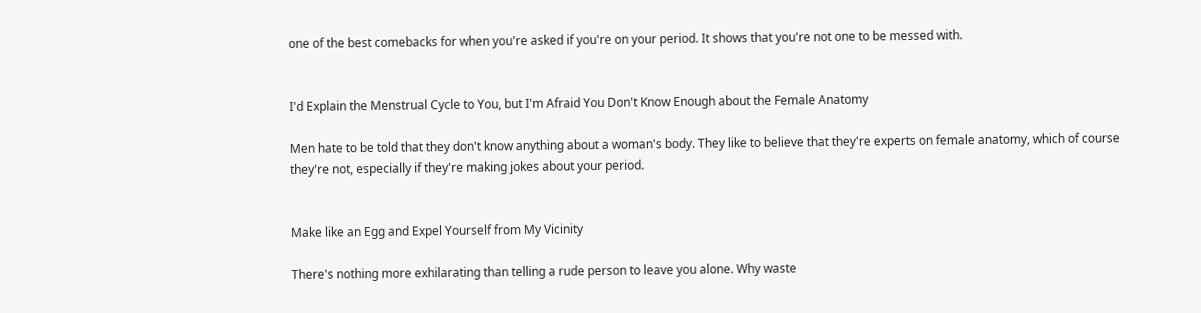one of the best comebacks for when you're asked if you're on your period. It shows that you're not one to be messed with.


I'd Explain the Menstrual Cycle to You, but I'm Afraid You Don't Know Enough about the Female Anatomy

Men hate to be told that they don't know anything about a woman's body. They like to believe that they're experts on female anatomy, which of course they're not, especially if they're making jokes about your period.


Make like an Egg and Expel Yourself from My Vicinity

There's nothing more exhilarating than telling a rude person to leave you alone. Why waste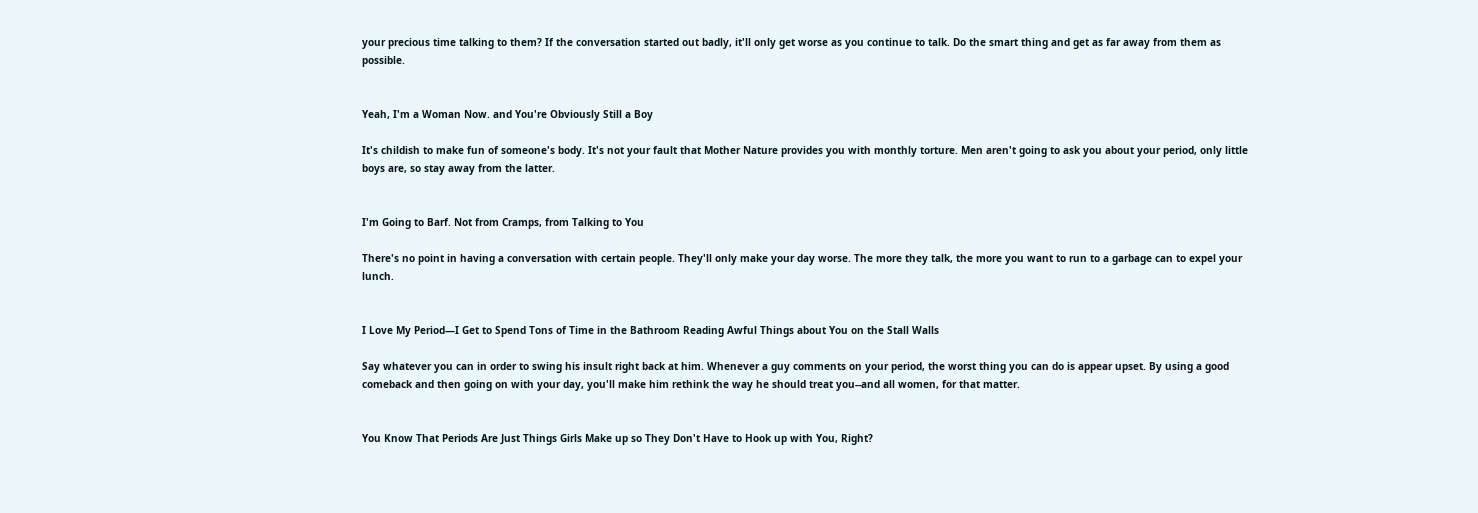your precious time talking to them? If the conversation started out badly, it'll only get worse as you continue to talk. Do the smart thing and get as far away from them as possible.


Yeah, I'm a Woman Now. and You're Obviously Still a Boy

It's childish to make fun of someone's body. It's not your fault that Mother Nature provides you with monthly torture. Men aren't going to ask you about your period, only little boys are, so stay away from the latter.


I'm Going to Barf. Not from Cramps, from Talking to You

There's no point in having a conversation with certain people. They'll only make your day worse. The more they talk, the more you want to run to a garbage can to expel your lunch.


I Love My Period—I Get to Spend Tons of Time in the Bathroom Reading Awful Things about You on the Stall Walls

Say whatever you can in order to swing his insult right back at him. Whenever a guy comments on your period, the worst thing you can do is appear upset. By using a good comeback and then going on with your day, you'll make him rethink the way he should treat you--and all women, for that matter.


You Know That Periods Are Just Things Girls Make up so They Don't Have to Hook up with You, Right?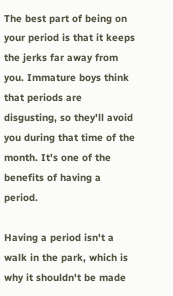The best part of being on your period is that it keeps the jerks far away from you. Immature boys think that periods are disgusting, so they'll avoid you during that time of the month. It's one of the benefits of having a period.

Having a period isn't a walk in the park, which is why it shouldn't be made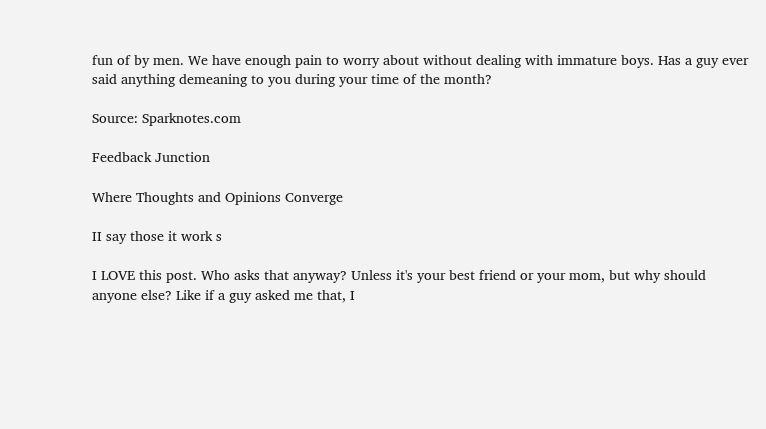fun of by men. We have enough pain to worry about without dealing with immature boys. Has a guy ever said anything demeaning to you during your time of the month?

Source: Sparknotes.com

Feedback Junction

Where Thoughts and Opinions Converge

II say those it work s

I LOVE this post. Who asks that anyway? Unless it's your best friend or your mom, but why should anyone else? Like if a guy asked me that, I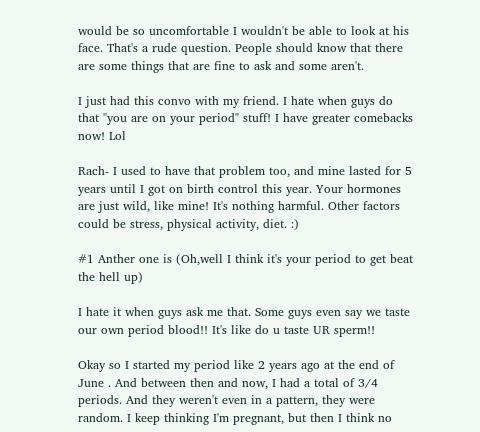would be so uncomfortable I wouldn't be able to look at his face. That's a rude question. People should know that there are some things that are fine to ask and some aren't.

I just had this convo with my friend. I hate when guys do that "you are on your period" stuff! I have greater comebacks now! Lol

Rach- I used to have that problem too, and mine lasted for 5 years until I got on birth control this year. Your hormones are just wild, like mine! It's nothing harmful. Other factors could be stress, physical activity, diet. :)

#1 Anther one is (Oh,well I think it's your period to get beat the hell up)

I hate it when guys ask me that. Some guys even say we taste our own period blood!! It's like do u taste UR sperm!!

Okay so I started my period like 2 years ago at the end of June . And between then and now, I had a total of 3/4 periods. And they weren't even in a pattern, they were random. I keep thinking I'm pregnant, but then I think no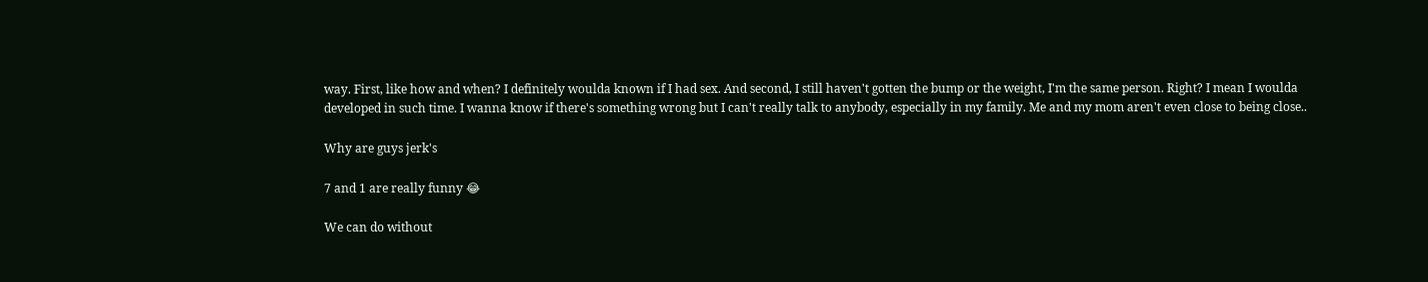way. First, like how and when? I definitely woulda known if I had sex. And second, I still haven't gotten the bump or the weight, I'm the same person. Right? I mean I woulda developed in such time. I wanna know if there's something wrong but I can't really talk to anybody, especially in my family. Me and my mom aren't even close to being close..

Why are guys jerk's

7 and 1 are really funny 😂

We can do without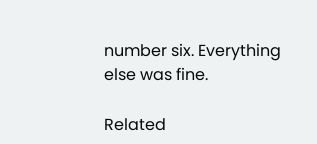number six. Everything else was fine.

Related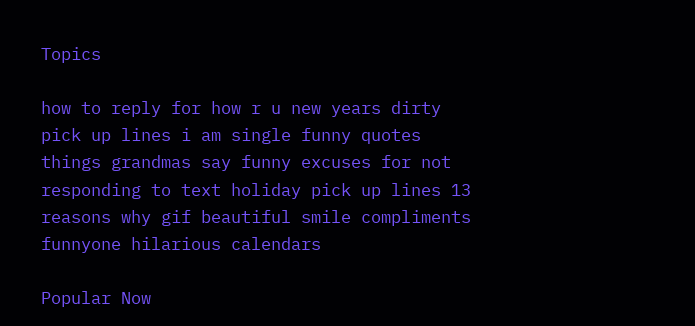Topics

how to reply for how r u new years dirty pick up lines i am single funny quotes things grandmas say funny excuses for not responding to text holiday pick up lines 13 reasons why gif beautiful smile compliments funnyone hilarious calendars

Popular Now